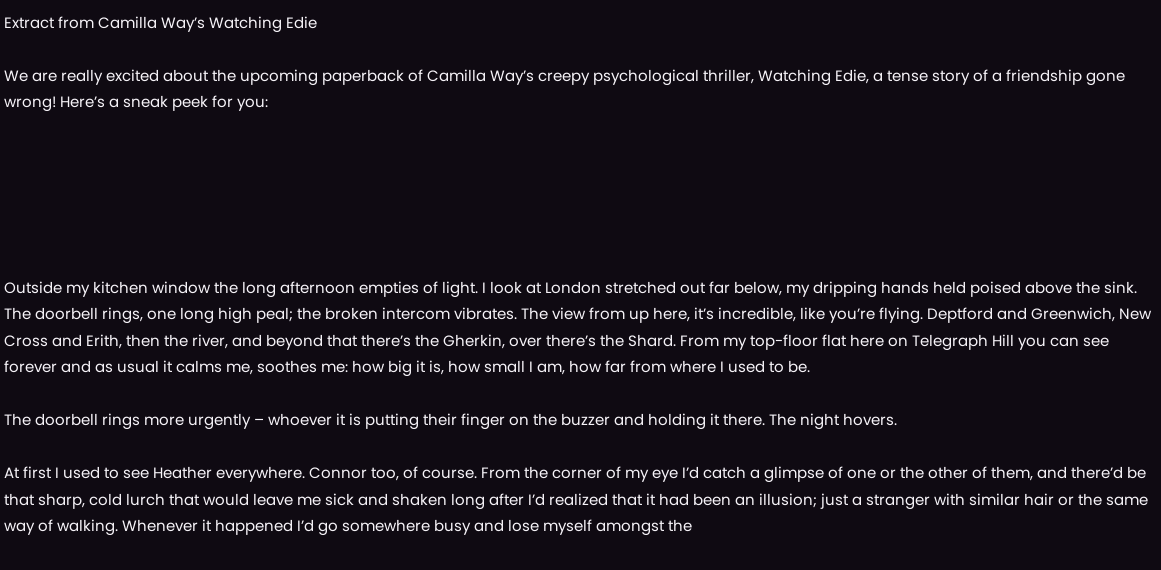Extract from Camilla Way’s Watching Edie

We are really excited about the upcoming paperback of Camilla Way’s creepy psychological thriller, Watching Edie, a tense story of a friendship gone wrong! Here’s a sneak peek for you:






Outside my kitchen window the long afternoon empties of light. I look at London stretched out far below, my dripping hands held poised above the sink. The doorbell rings, one long high peal; the broken intercom vibrates. The view from up here, it’s incredible, like you’re flying. Deptford and Greenwich, New Cross and Erith, then the river, and beyond that there’s the Gherkin, over there’s the Shard. From my top-floor flat here on Telegraph Hill you can see forever and as usual it calms me, soothes me: how big it is, how small I am, how far from where I used to be.

The doorbell rings more urgently – whoever it is putting their finger on the buzzer and holding it there. The night hovers.

At first I used to see Heather everywhere. Connor too, of course. From the corner of my eye I’d catch a glimpse of one or the other of them, and there’d be that sharp, cold lurch that would leave me sick and shaken long after I’d realized that it had been an illusion; just a stranger with similar hair or the same way of walking. Whenever it happened I’d go somewhere busy and lose myself amongst the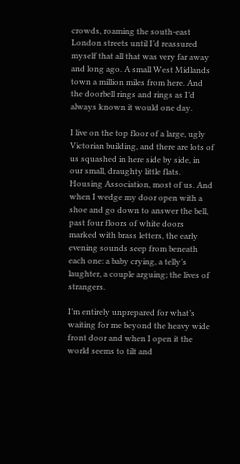crowds, roaming the south-east London streets until I’d reassured myself that all that was very far away and long ago. A small West Midlands town a million miles from here. And the doorbell rings and rings as I’d always known it would one day.

I live on the top floor of a large, ugly Victorian building, and there are lots of us squashed in here side by side, in our small, draughty little flats. Housing Association, most of us. And when I wedge my door open with a shoe and go down to answer the bell, past four floors of white doors marked with brass letters, the early evening sounds seep from beneath each one: a baby crying, a telly’s laughter, a couple arguing; the lives of strangers.

I’m entirely unprepared for what’s waiting for me beyond the heavy wide front door and when I open it the world seems to tilt and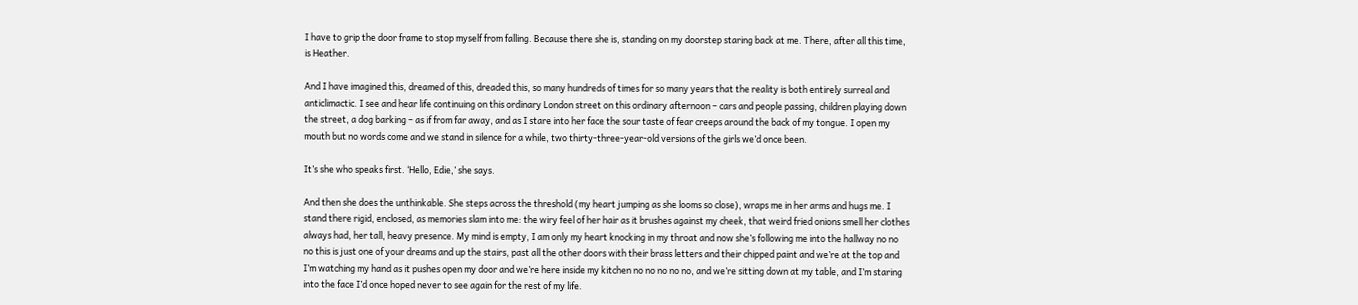I have to grip the door frame to stop myself from falling. Because there she is, standing on my doorstep staring back at me. There, after all this time, is Heather.

And I have imagined this, dreamed of this, dreaded this, so many hundreds of times for so many years that the reality is both entirely surreal and anticlimactic. I see and hear life continuing on this ordinary London street on this ordinary afternoon – cars and people passing, children playing down the street, a dog barking – as if from far away, and as I stare into her face the sour taste of fear creeps around the back of my tongue. I open my mouth but no words come and we stand in silence for a while, two thirty-three-year-old versions of the girls we’d once been.

It’s she who speaks first. ‘Hello, Edie,’ she says.

And then she does the unthinkable. She steps across the threshold (my heart jumping as she looms so close), wraps me in her arms and hugs me. I stand there rigid, enclosed, as memories slam into me: the wiry feel of her hair as it brushes against my cheek, that weird fried onions smell her clothes always had, her tall, heavy presence. My mind is empty, I am only my heart knocking in my throat and now she’s following me into the hallway no no no this is just one of your dreams and up the stairs, past all the other doors with their brass letters and their chipped paint and we’re at the top and I’m watching my hand as it pushes open my door and we’re here inside my kitchen no no no no no, and we’re sitting down at my table, and I’m staring into the face I’d once hoped never to see again for the rest of my life.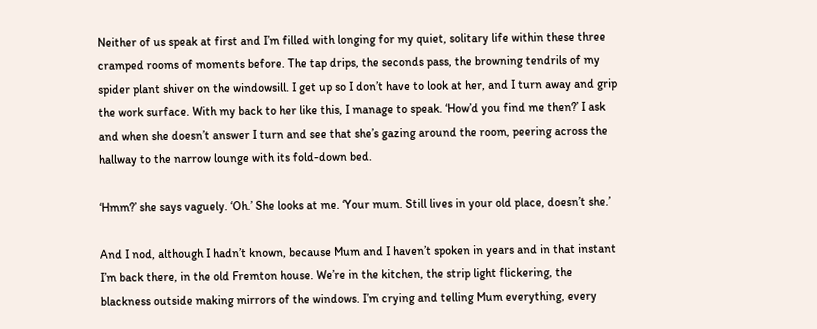Neither of us speak at first and I’m filled with longing for my quiet, solitary life within these three cramped rooms of moments before. The tap drips, the seconds pass, the browning tendrils of my spider plant shiver on the windowsill. I get up so I don’t have to look at her, and I turn away and grip the work surface. With my back to her like this, I manage to speak. ‘How’d you find me then?’ I ask and when she doesn’t answer I turn and see that she’s gazing around the room, peering across the hallway to the narrow lounge with its fold-down bed.

‘Hmm?’ she says vaguely. ‘Oh.’ She looks at me. ‘Your mum. Still lives in your old place, doesn’t she.’

And I nod, although I hadn’t known, because Mum and I haven’t spoken in years and in that instant I’m back there, in the old Fremton house. We’re in the kitchen, the strip light flickering, the blackness outside making mirrors of the windows. I’m crying and telling Mum everything, every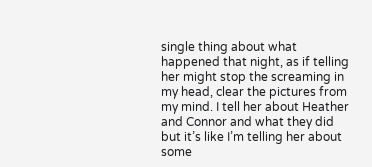single thing about what happened that night, as if telling her might stop the screaming in my head, clear the pictures from my mind. I tell her about Heather and Connor and what they did but it’s like I’m telling her about some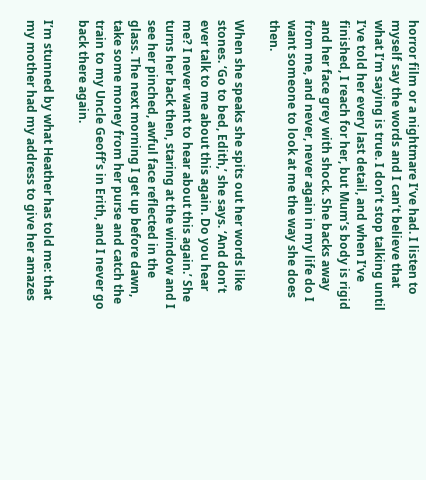horror film or a nightmare I’ve had. I listen to myself say the words and I can’t believe that what I’m saying is true. I don’t stop talking until I’ve told her every last detail, and when I’ve finished, I reach for her, but Mum’s body is rigid and her face grey with shock. She backs away from me, and never, never again in my life do I want someone to look at me the way she does then.

When she speaks she spits out her words like stones. ‘Go to bed, Edith,’ she says. ‘And don’t ever talk to me about this again. Do you hear me? I never want to hear about this again.’ She turns her back then, staring at the window and I see her pinched, awful face reflected in the glass. The next morning I get up before dawn, take some money from her purse and catch the train to my Uncle Geoff’s in Erith, and I never go back there again.

I’m stunned by what Heather has told me: that my mother had my address to give her amazes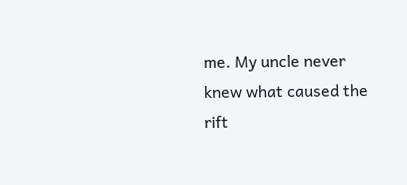me. My uncle never knew what caused the rift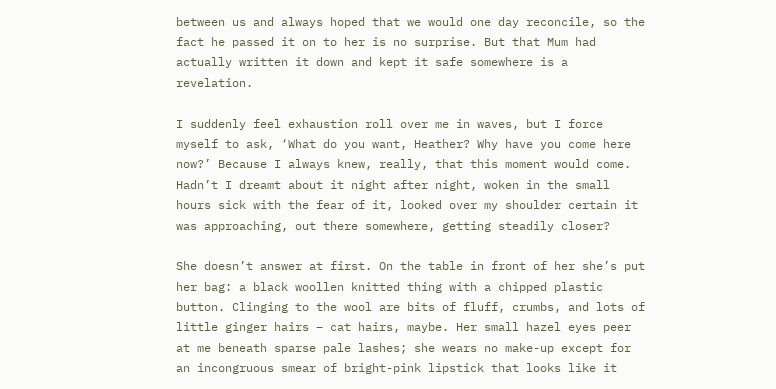between us and always hoped that we would one day reconcile, so the fact he passed it on to her is no surprise. But that Mum had actually written it down and kept it safe somewhere is a revelation.

I suddenly feel exhaustion roll over me in waves, but I force myself to ask, ‘What do you want, Heather? Why have you come here now?’ Because I always knew, really, that this moment would come. Hadn’t I dreamt about it night after night, woken in the small hours sick with the fear of it, looked over my shoulder certain it was approaching, out there somewhere, getting steadily closer?

She doesn’t answer at first. On the table in front of her she’s put her bag: a black woollen knitted thing with a chipped plastic button. Clinging to the wool are bits of fluff, crumbs, and lots of little ginger hairs – cat hairs, maybe. Her small hazel eyes peer at me beneath sparse pale lashes; she wears no make-up except for an incongruous smear of bright-pink lipstick that looks like it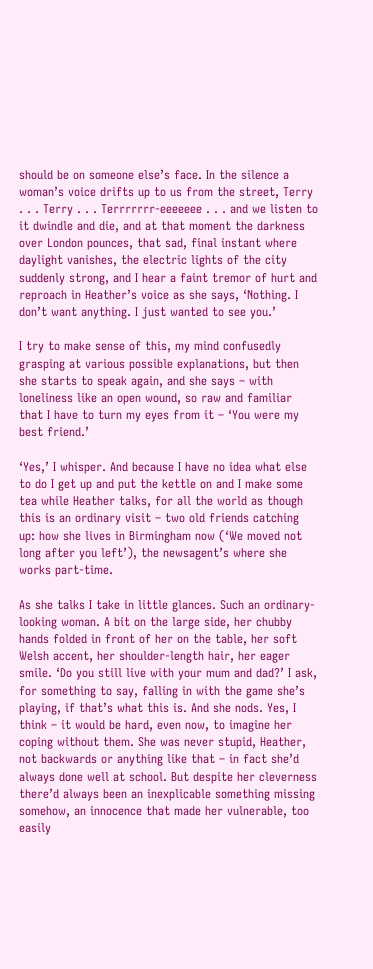should be on someone else’s face. In the silence a woman’s voice drifts up to us from the street, Terry . . . Terry . . . Terrrrrrr-eeeeeee . . . and we listen to it dwindle and die, and at that moment the darkness over London pounces, that sad, final instant where daylight vanishes, the electric lights of the city suddenly strong, and I hear a faint tremor of hurt and reproach in Heather’s voice as she says, ‘Nothing. I don’t want anything. I just wanted to see you.’

I try to make sense of this, my mind confusedly grasping at various possible explanations, but then she starts to speak again, and she says – with loneliness like an open wound, so raw and familiar that I have to turn my eyes from it – ‘You were my best friend.’

‘Yes,’ I whisper. And because I have no idea what else to do I get up and put the kettle on and I make some tea while Heather talks, for all the world as though this is an ordinary visit – two old friends catching up: how she lives in Birmingham now (‘We moved not long after you left’), the newsagent’s where she works part-time.

As she talks I take in little glances. Such an ordinary-looking woman. A bit on the large side, her chubby hands folded in front of her on the table, her soft Welsh accent, her shoulder-length hair, her eager smile. ‘Do you still live with your mum and dad?’ I ask, for something to say, falling in with the game she’s playing, if that’s what this is. And she nods. Yes, I think – it would be hard, even now, to imagine her coping without them. She was never stupid, Heather, not backwards or anything like that – in fact she’d always done well at school. But despite her cleverness there’d always been an inexplicable something missing somehow, an innocence that made her vulnerable, too easily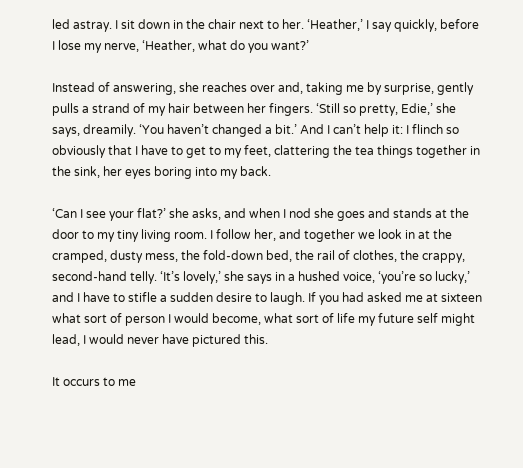led astray. I sit down in the chair next to her. ‘Heather,’ I say quickly, before I lose my nerve, ‘Heather, what do you want?’

Instead of answering, she reaches over and, taking me by surprise, gently pulls a strand of my hair between her fingers. ‘Still so pretty, Edie,’ she says, dreamily. ‘You haven’t changed a bit.’ And I can’t help it: I flinch so obviously that I have to get to my feet, clattering the tea things together in the sink, her eyes boring into my back.

‘Can I see your flat?’ she asks, and when I nod she goes and stands at the door to my tiny living room. I follow her, and together we look in at the cramped, dusty mess, the fold-down bed, the rail of clothes, the crappy, second-hand telly. ‘It’s lovely,’ she says in a hushed voice, ‘you’re so lucky,’ and I have to stifle a sudden desire to laugh. If you had asked me at sixteen what sort of person I would become, what sort of life my future self might lead, I would never have pictured this.

It occurs to me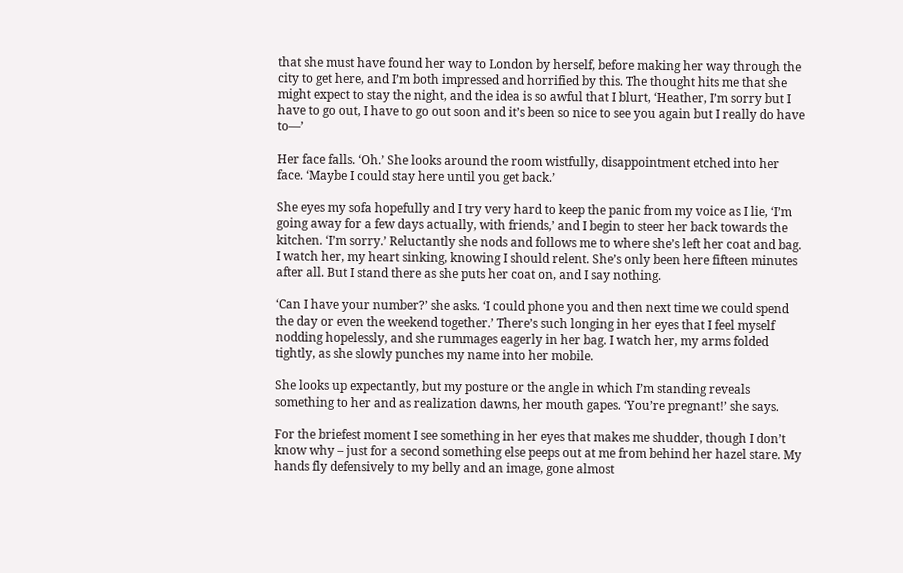that she must have found her way to London by herself, before making her way through the city to get here, and I’m both impressed and horrified by this. The thought hits me that she might expect to stay the night, and the idea is so awful that I blurt, ‘Heather, I’m sorry but I have to go out, I have to go out soon and it’s been so nice to see you again but I really do have to—’

Her face falls. ‘Oh.’ She looks around the room wistfully, disappointment etched into her face. ‘Maybe I could stay here until you get back.’

She eyes my sofa hopefully and I try very hard to keep the panic from my voice as I lie, ‘I’m going away for a few days actually, with friends,’ and I begin to steer her back towards the kitchen. ‘I’m sorry.’ Reluctantly she nods and follows me to where she’s left her coat and bag. I watch her, my heart sinking, knowing I should relent. She’s only been here fifteen minutes after all. But I stand there as she puts her coat on, and I say nothing.

‘Can I have your number?’ she asks. ‘I could phone you and then next time we could spend the day or even the weekend together.’ There’s such longing in her eyes that I feel myself nodding hopelessly, and she rummages eagerly in her bag. I watch her, my arms folded tightly, as she slowly punches my name into her mobile.

She looks up expectantly, but my posture or the angle in which I’m standing reveals something to her and as realization dawns, her mouth gapes. ‘You’re pregnant!’ she says.

For the briefest moment I see something in her eyes that makes me shudder, though I don’t know why – just for a second something else peeps out at me from behind her hazel stare. My hands fly defensively to my belly and an image, gone almost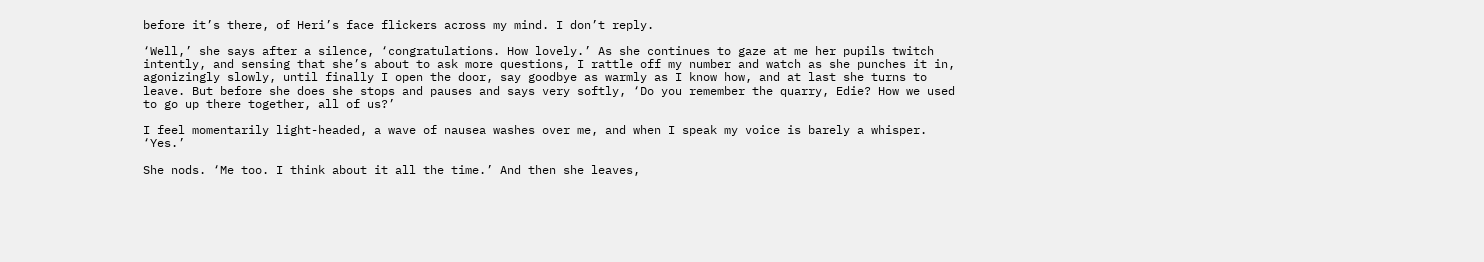before it’s there, of Heri’s face flickers across my mind. I don’t reply.

‘Well,’ she says after a silence, ‘congratulations. How lovely.’ As she continues to gaze at me her pupils twitch intently, and sensing that she’s about to ask more questions, I rattle off my number and watch as she punches it in, agonizingly slowly, until finally I open the door, say goodbye as warmly as I know how, and at last she turns to leave. But before she does she stops and pauses and says very softly, ‘Do you remember the quarry, Edie? How we used to go up there together, all of us?’

I feel momentarily light-headed, a wave of nausea washes over me, and when I speak my voice is barely a whisper. ‘Yes.’

She nods. ‘Me too. I think about it all the time.’ And then she leaves,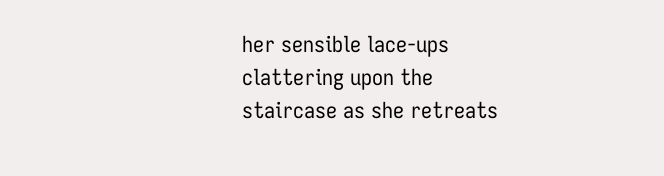her sensible lace-ups clattering upon the staircase as she retreats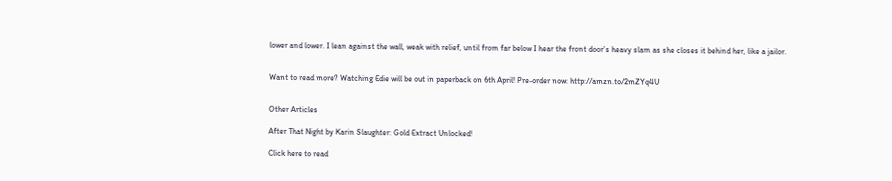lower and lower. I lean against the wall, weak with relief, until from far below I hear the front door’s heavy slam as she closes it behind her, like a jailor.


Want to read more? Watching Edie will be out in paperback on 6th April! Pre-order now: http://amzn.to/2mZYq4U


Other Articles

After That Night by Karin Slaughter: Gold Extract Unlocked!

Click here to read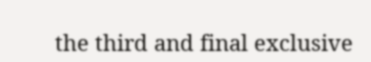the third and final exclusive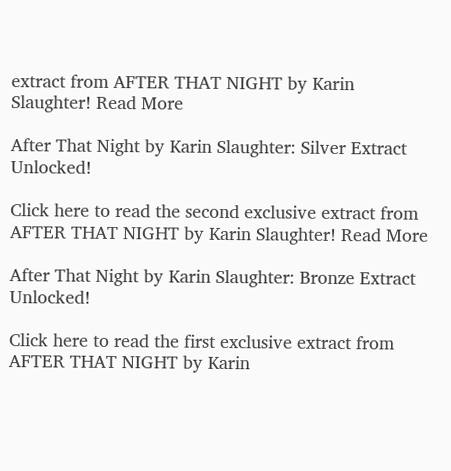extract from AFTER THAT NIGHT by Karin Slaughter! Read More

After That Night by Karin Slaughter: Silver Extract Unlocked!

Click here to read the second exclusive extract from AFTER THAT NIGHT by Karin Slaughter! Read More

After That Night by Karin Slaughter: Bronze Extract Unlocked!

Click here to read the first exclusive extract from AFTER THAT NIGHT by Karin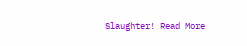Slaughter! Read More